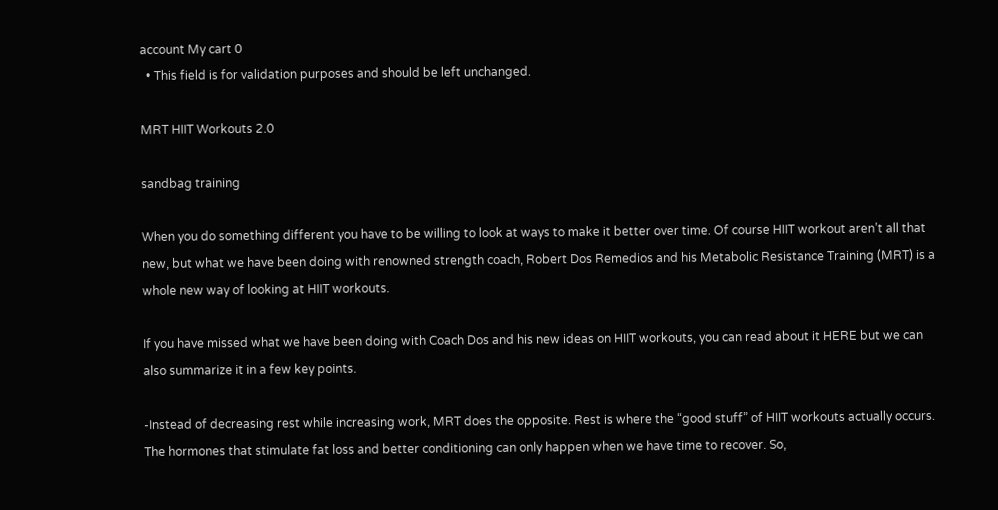account My cart 0
  • This field is for validation purposes and should be left unchanged.

MRT HIIT Workouts 2.0

sandbag training

When you do something different you have to be willing to look at ways to make it better over time. Of course HIIT workout aren’t all that new, but what we have been doing with renowned strength coach, Robert Dos Remedios and his Metabolic Resistance Training (MRT) is a whole new way of looking at HIIT workouts.

If you have missed what we have been doing with Coach Dos and his new ideas on HIIT workouts, you can read about it HERE but we can also summarize it in a few key points.

-Instead of decreasing rest while increasing work, MRT does the opposite. Rest is where the “good stuff” of HIIT workouts actually occurs. The hormones that stimulate fat loss and better conditioning can only happen when we have time to recover. So,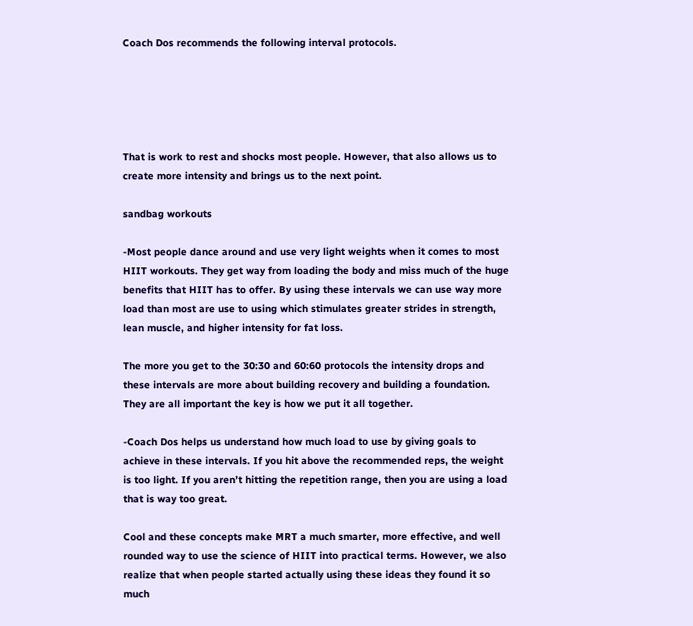Coach Dos recommends the following interval protocols.





That is work to rest and shocks most people. However, that also allows us to create more intensity and brings us to the next point.

sandbag workouts

-Most people dance around and use very light weights when it comes to most HIIT workouts. They get way from loading the body and miss much of the huge benefits that HIIT has to offer. By using these intervals we can use way more load than most are use to using which stimulates greater strides in strength, lean muscle, and higher intensity for fat loss.

The more you get to the 30:30 and 60:60 protocols the intensity drops and these intervals are more about building recovery and building a foundation. They are all important the key is how we put it all together.

-Coach Dos helps us understand how much load to use by giving goals to achieve in these intervals. If you hit above the recommended reps, the weight is too light. If you aren’t hitting the repetition range, then you are using a load that is way too great.

Cool and these concepts make MRT a much smarter, more effective, and well rounded way to use the science of HIIT into practical terms. However, we also realize that when people started actually using these ideas they found it so much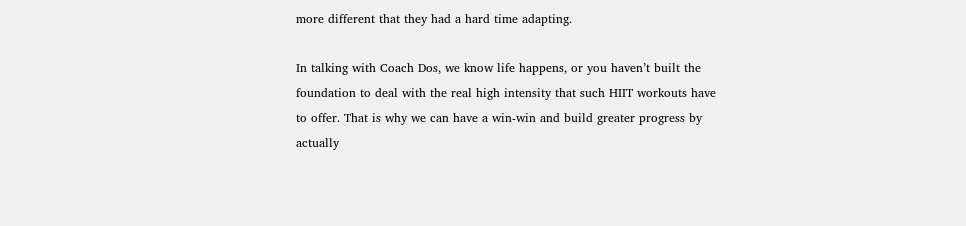more different that they had a hard time adapting.

In talking with Coach Dos, we know life happens, or you haven’t built the foundation to deal with the real high intensity that such HIIT workouts have to offer. That is why we can have a win-win and build greater progress by actually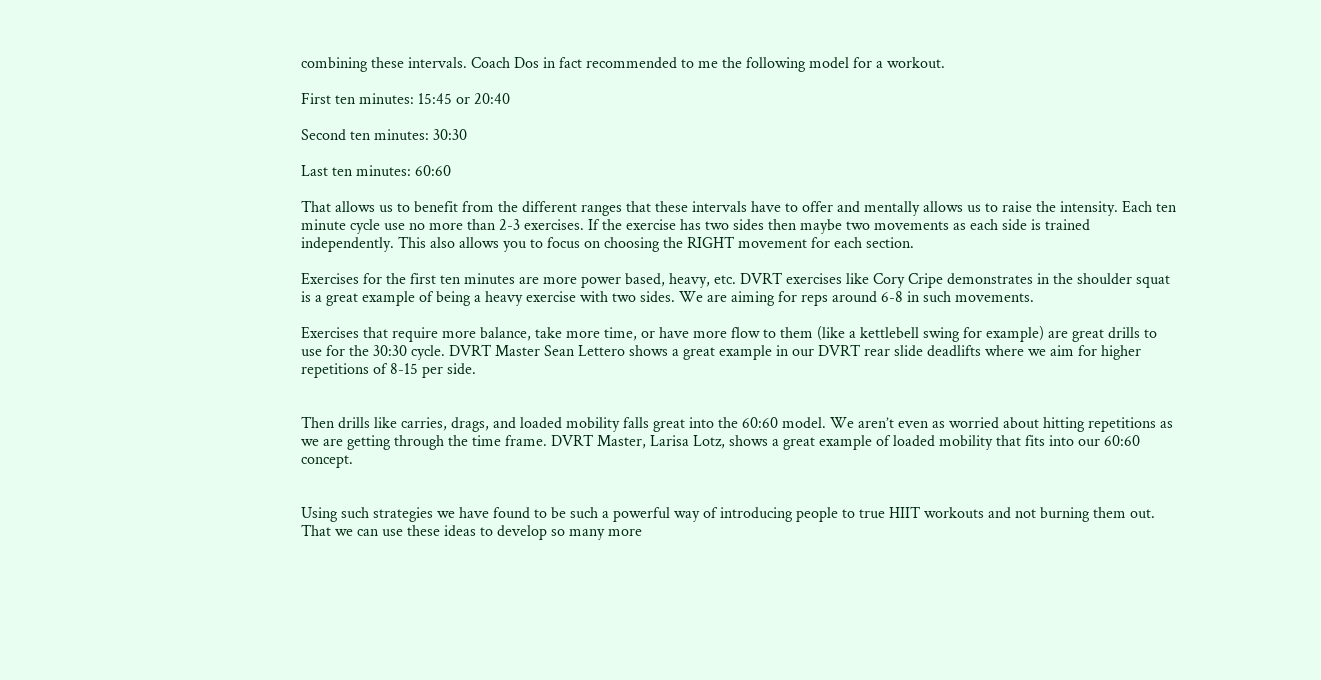combining these intervals. Coach Dos in fact recommended to me the following model for a workout.

First ten minutes: 15:45 or 20:40

Second ten minutes: 30:30

Last ten minutes: 60:60

That allows us to benefit from the different ranges that these intervals have to offer and mentally allows us to raise the intensity. Each ten minute cycle use no more than 2-3 exercises. If the exercise has two sides then maybe two movements as each side is trained independently. This also allows you to focus on choosing the RIGHT movement for each section.

Exercises for the first ten minutes are more power based, heavy, etc. DVRT exercises like Cory Cripe demonstrates in the shoulder squat is a great example of being a heavy exercise with two sides. We are aiming for reps around 6-8 in such movements.

Exercises that require more balance, take more time, or have more flow to them (like a kettlebell swing for example) are great drills to use for the 30:30 cycle. DVRT Master Sean Lettero shows a great example in our DVRT rear slide deadlifts where we aim for higher repetitions of 8-15 per side.


Then drills like carries, drags, and loaded mobility falls great into the 60:60 model. We aren’t even as worried about hitting repetitions as we are getting through the time frame. DVRT Master, Larisa Lotz, shows a great example of loaded mobility that fits into our 60:60 concept.


Using such strategies we have found to be such a powerful way of introducing people to true HIIT workouts and not burning them out. That we can use these ideas to develop so many more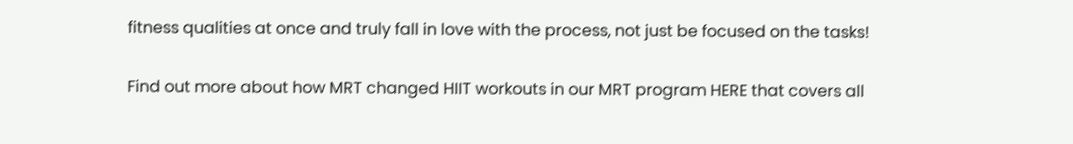fitness qualities at once and truly fall in love with the process, not just be focused on the tasks!

Find out more about how MRT changed HIIT workouts in our MRT program HERE that covers all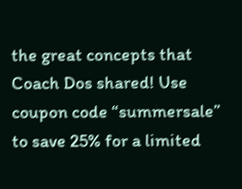the great concepts that Coach Dos shared! Use coupon code “summersale” to save 25% for a limited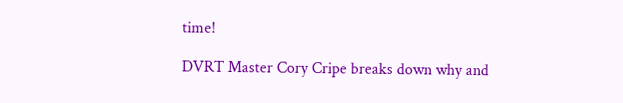time!

DVRT Master Cory Cripe breaks down why and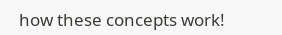how these concepts work!